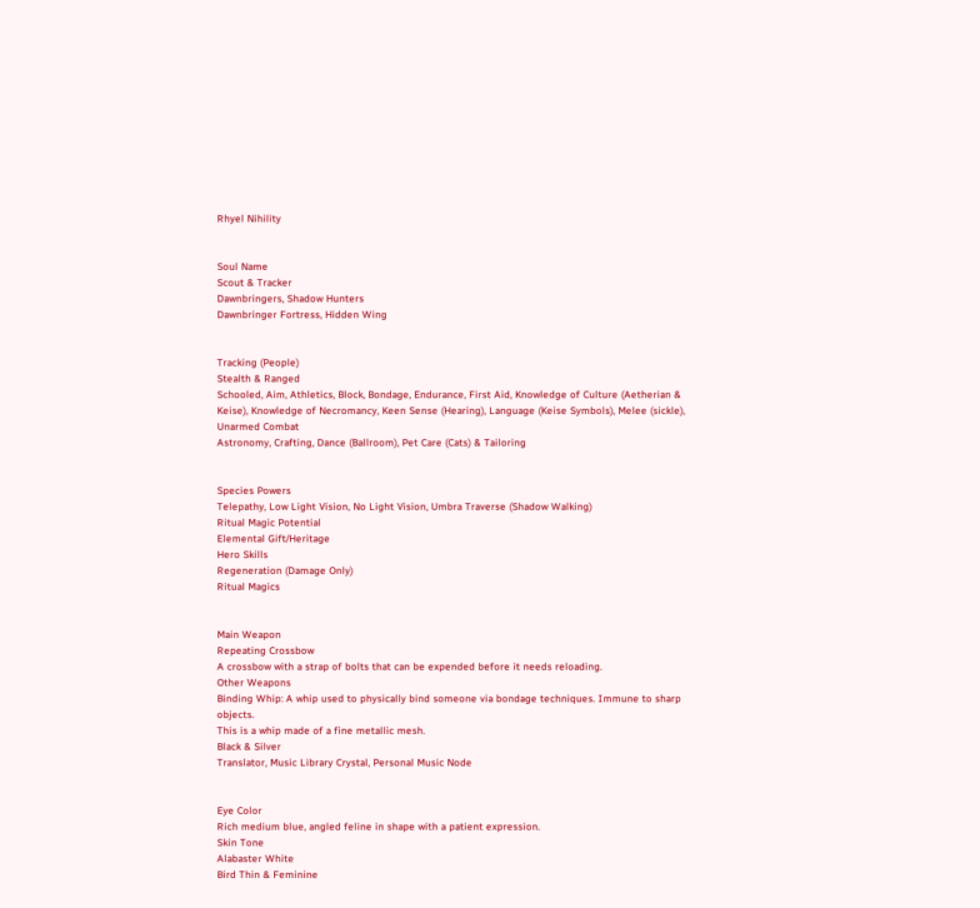Rhyel Nihility


Soul Name
Scout & Tracker
Dawnbringers, Shadow Hunters
Dawnbringer Fortress, Hidden Wing


Tracking (People)
Stealth & Ranged
Schooled, Aim, Athletics, Block, Bondage, Endurance, First Aid, Knowledge of Culture (Aetherian & Keise), Knowledge of Necromancy, Keen Sense (Hearing), Language (Keise Symbols), Melee (sickle), Unarmed Combat
Astronomy, Crafting, Dance (Ballroom), Pet Care (Cats) & Tailoring


Species Powers
Telepathy, Low Light Vision, No Light Vision, Umbra Traverse (Shadow Walking)
Ritual Magic Potential
Elemental Gift/Heritage
Hero Skills
Regeneration (Damage Only)
Ritual Magics


Main Weapon
Repeating Crossbow
A crossbow with a strap of bolts that can be expended before it needs reloading.
Other Weapons
Binding Whip: A whip used to physically bind someone via bondage techniques. Immune to sharp objects.
This is a whip made of a fine metallic mesh.
Black & Silver
Translator, Music Library Crystal, Personal Music Node


Eye Color
Rich medium blue, angled feline in shape with a patient expression.
Skin Tone
Alabaster White
Bird Thin & Feminine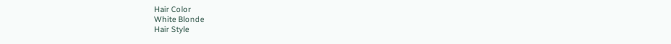Hair Color
White Blonde
Hair Style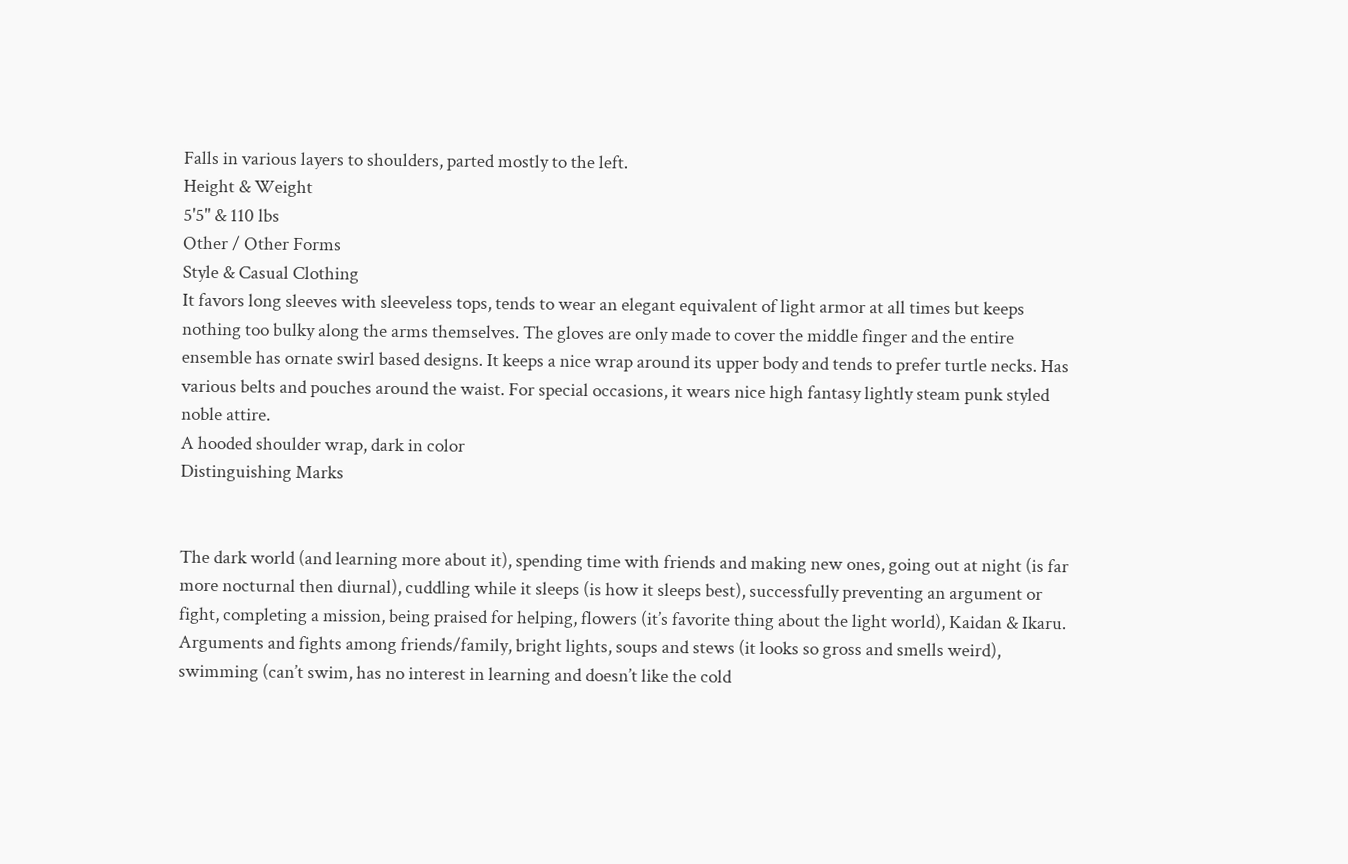Falls in various layers to shoulders, parted mostly to the left.
Height & Weight
5'5" & 110 lbs
Other / Other Forms
Style & Casual Clothing
It favors long sleeves with sleeveless tops, tends to wear an elegant equivalent of light armor at all times but keeps nothing too bulky along the arms themselves. The gloves are only made to cover the middle finger and the entire ensemble has ornate swirl based designs. It keeps a nice wrap around its upper body and tends to prefer turtle necks. Has various belts and pouches around the waist. For special occasions, it wears nice high fantasy lightly steam punk styled noble attire.
A hooded shoulder wrap, dark in color
Distinguishing Marks


The dark world (and learning more about it), spending time with friends and making new ones, going out at night (is far more nocturnal then diurnal), cuddling while it sleeps (is how it sleeps best), successfully preventing an argument or fight, completing a mission, being praised for helping, flowers (it’s favorite thing about the light world), Kaidan & Ikaru.
Arguments and fights among friends/family, bright lights, soups and stews (it looks so gross and smells weird), swimming (can’t swim, has no interest in learning and doesn’t like the cold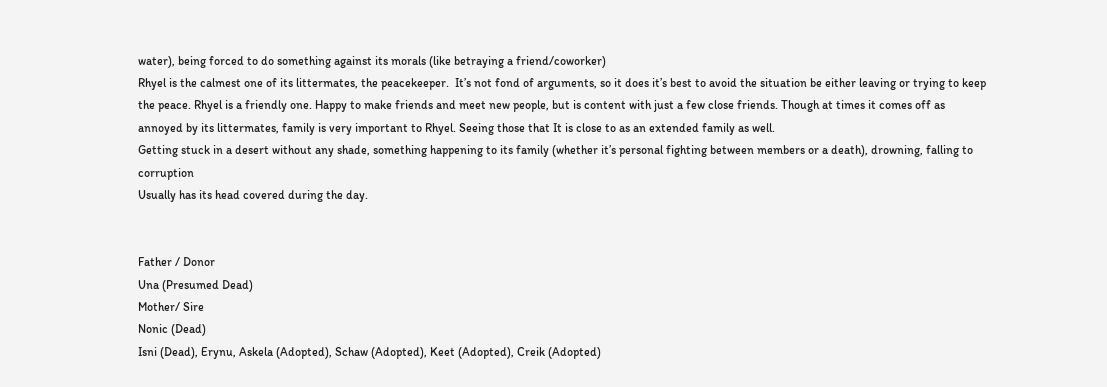water), being forced to do something against its morals (like betraying a friend/coworker)
Rhyel is the calmest one of its littermates, the peacekeeper.  It’s not fond of arguments, so it does it’s best to avoid the situation be either leaving or trying to keep the peace. Rhyel is a friendly one. Happy to make friends and meet new people, but is content with just a few close friends. Though at times it comes off as annoyed by its littermates, family is very important to Rhyel. Seeing those that It is close to as an extended family as well.
Getting stuck in a desert without any shade, something happening to its family (whether it’s personal fighting between members or a death), drowning, falling to corruption
Usually has its head covered during the day.


Father / Donor
Una (Presumed Dead)
Mother/ Sire
Nonic (Dead)
Isni (Dead), Erynu, Askela (Adopted), Schaw (Adopted), Keet (Adopted), Creik (Adopted)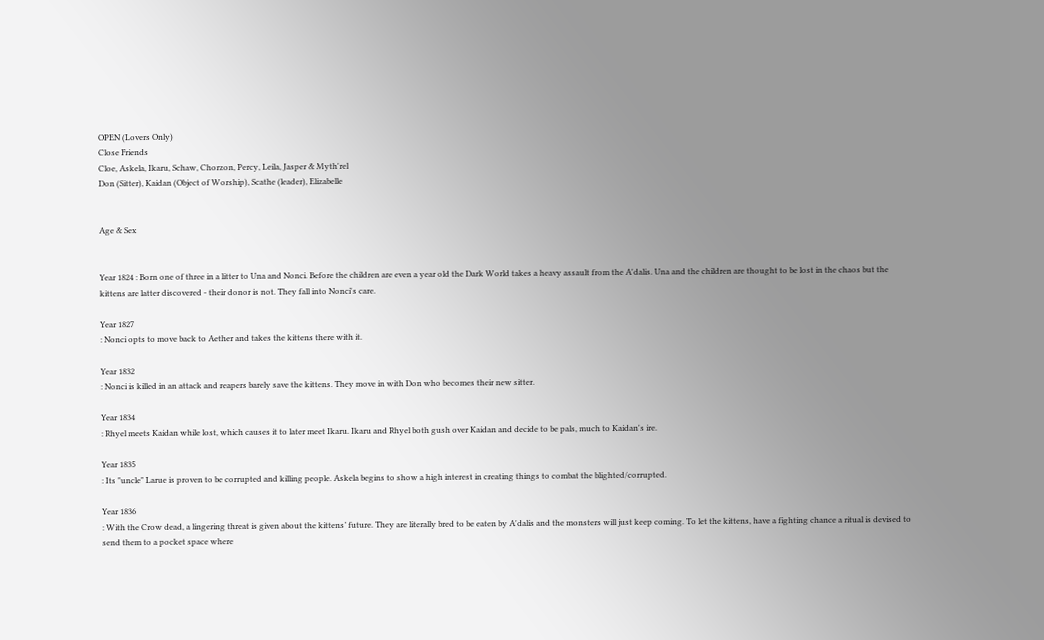OPEN (Lovers Only)
Close Friends
Cloe, Askela, Ikaru, Schaw, Chorzon, Percy, Leila, Jasper & Myth'rel
Don (Sitter), Kaidan (Object of Worship), Scathe (leader), Elizabelle


Age & Sex


Year 1824 : Born one of three in a litter to Una and Nonci. Before the children are even a year old the Dark World takes a heavy assault from the A'dalis. Una and the children are thought to be lost in the chaos but the kittens are latter discovered - their donor is not. They fall into Nonci's care.

Year 1827
: Nonci opts to move back to Aether and takes the kittens there with it.

Year 1832
: Nonci is killed in an attack and reapers barely save the kittens. They move in with Don who becomes their new sitter.

Year 1834
: Rhyel meets Kaidan while lost, which causes it to later meet Ikaru. Ikaru and Rhyel both gush over Kaidan and decide to be pals, much to Kaidan's ire.

Year 1835
: Its "uncle" Larue is proven to be corrupted and killing people. Askela begins to show a high interest in creating things to combat the blighted/corrupted.

Year 1836
: With the Crow dead, a lingering threat is given about the kittens’ future. They are literally bred to be eaten by A'dalis and the monsters will just keep coming. To let the kittens, have a fighting chance a ritual is devised to send them to a pocket space where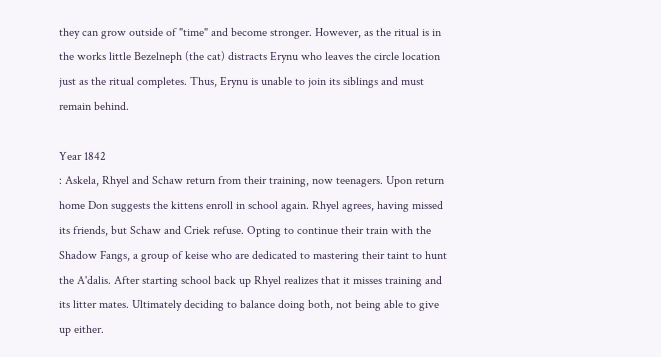they can grow outside of "time" and become stronger. However, as the ritual is in the works little Bezelneph (the cat) distracts Erynu who leaves the circle location just as the ritual completes. Thus, Erynu is unable to join its siblings and must remain behind.

Year 1842
: Askela, Rhyel and Schaw return from their training, now teenagers. Upon return home Don suggests the kittens enroll in school again. Rhyel agrees, having missed its friends, but Schaw and Criek refuse. Opting to continue their train with the Shadow Fangs, a group of keise who are dedicated to mastering their taint to hunt the A'dalis. After starting school back up Rhyel realizes that it misses training and its litter mates. Ultimately deciding to balance doing both, not being able to give up either.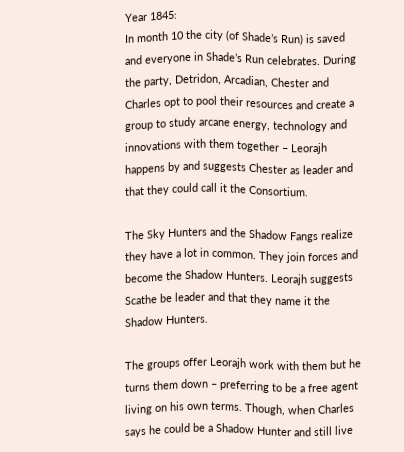Year 1845:
In month 10 the city (of Shade’s Run) is saved and everyone in Shade’s Run celebrates. During the party, Detridon, Arcadian, Chester and Charles opt to pool their resources and create a group to study arcane energy, technology and innovations with them together – Leorajh happens by and suggests Chester as leader and that they could call it the Consortium.

The Sky Hunters and the Shadow Fangs realize they have a lot in common. They join forces and become the Shadow Hunters. Leorajh suggests Scathe be leader and that they name it the Shadow Hunters.

The groups offer Leorajh work with them but he turns them down – preferring to be a free agent living on his own terms. Though, when Charles says he could be a Shadow Hunter and still live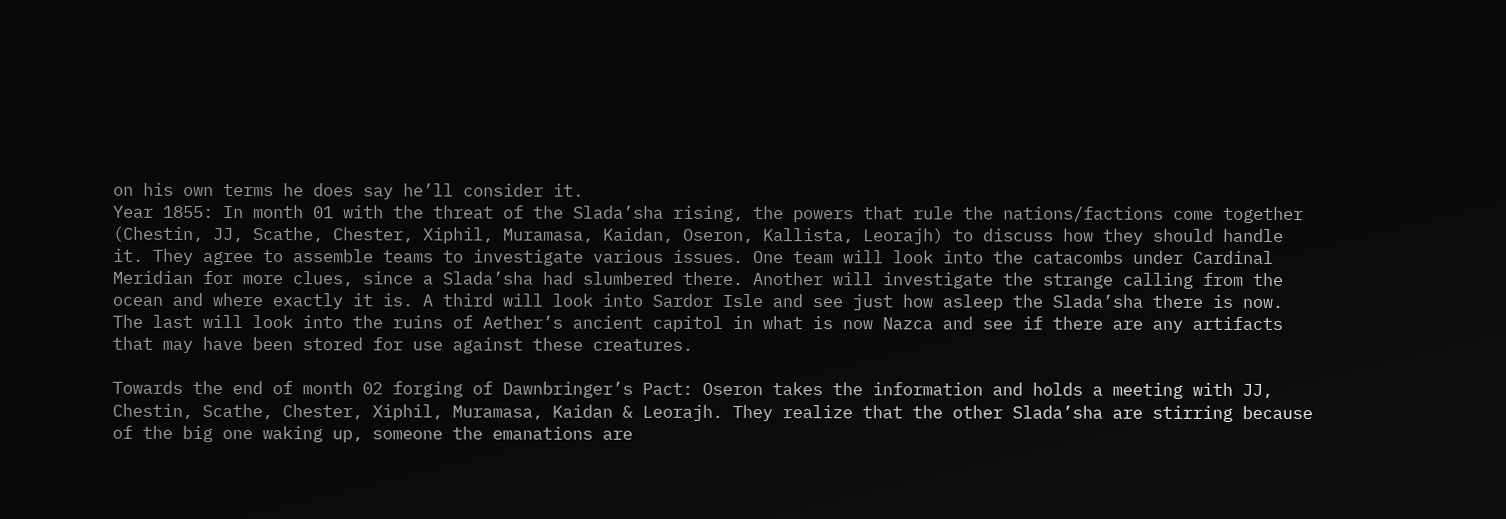on his own terms he does say he’ll consider it.
Year 1855: In month 01 with the threat of the Slada’sha rising, the powers that rule the nations/factions come together (Chestin, JJ, Scathe, Chester, Xiphil, Muramasa, Kaidan, Oseron, Kallista, Leorajh) to discuss how they should handle it. They agree to assemble teams to investigate various issues. One team will look into the catacombs under Cardinal Meridian for more clues, since a Slada’sha had slumbered there. Another will investigate the strange calling from the ocean and where exactly it is. A third will look into Sardor Isle and see just how asleep the Slada’sha there is now. The last will look into the ruins of Aether’s ancient capitol in what is now Nazca and see if there are any artifacts that may have been stored for use against these creatures.

Towards the end of month 02 forging of Dawnbringer’s Pact: Oseron takes the information and holds a meeting with JJ, Chestin, Scathe, Chester, Xiphil, Muramasa, Kaidan & Leorajh. They realize that the other Slada’sha are stirring because of the big one waking up, someone the emanations are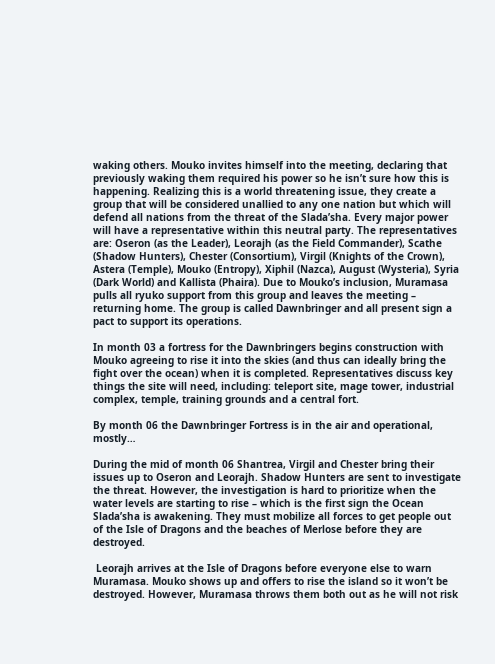waking others. Mouko invites himself into the meeting, declaring that previously waking them required his power so he isn’t sure how this is happening. Realizing this is a world threatening issue, they create a group that will be considered unallied to any one nation but which will defend all nations from the threat of the Slada’sha. Every major power will have a representative within this neutral party. The representatives are: Oseron (as the Leader), Leorajh (as the Field Commander), Scathe (Shadow Hunters), Chester (Consortium), Virgil (Knights of the Crown), Astera (Temple), Mouko (Entropy), Xiphil (Nazca), August (Wysteria), Syria (Dark World) and Kallista (Phaira). Due to Mouko’s inclusion, Muramasa pulls all ryuko support from this group and leaves the meeting – returning home. The group is called Dawnbringer and all present sign a pact to support its operations.

In month 03 a fortress for the Dawnbringers begins construction with Mouko agreeing to rise it into the skies (and thus can ideally bring the fight over the ocean) when it is completed. Representatives discuss key things the site will need, including: teleport site, mage tower, industrial complex, temple, training grounds and a central fort.

By month 06 the Dawnbringer Fortress is in the air and operational, mostly…

During the mid of month 06 Shantrea, Virgil and Chester bring their issues up to Oseron and Leorajh. Shadow Hunters are sent to investigate the threat. However, the investigation is hard to prioritize when the water levels are starting to rise – which is the first sign the Ocean Slada’sha is awakening. They must mobilize all forces to get people out of the Isle of Dragons and the beaches of Merlose before they are destroyed.

 Leorajh arrives at the Isle of Dragons before everyone else to warn Muramasa. Mouko shows up and offers to rise the island so it won’t be destroyed. However, Muramasa throws them both out as he will not risk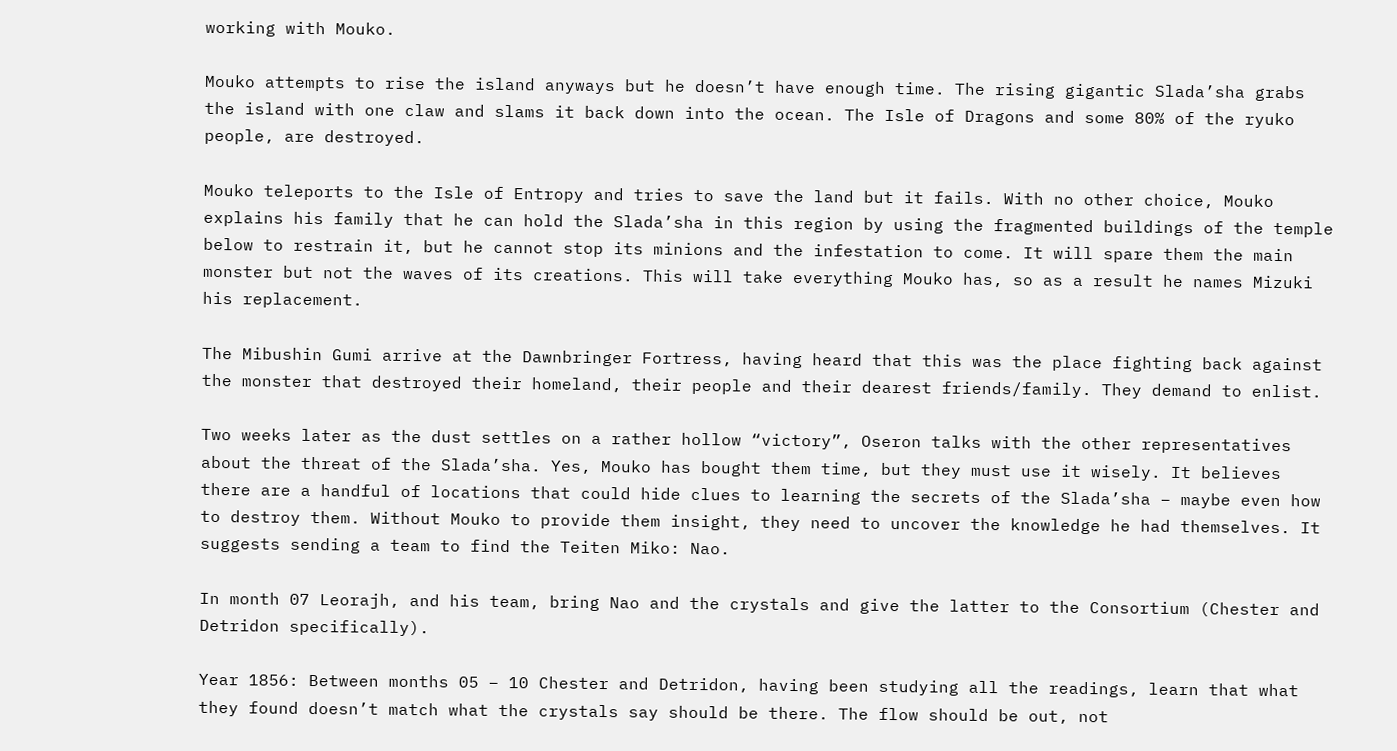working with Mouko.

Mouko attempts to rise the island anyways but he doesn’t have enough time. The rising gigantic Slada’sha grabs the island with one claw and slams it back down into the ocean. The Isle of Dragons and some 80% of the ryuko people, are destroyed.

Mouko teleports to the Isle of Entropy and tries to save the land but it fails. With no other choice, Mouko explains his family that he can hold the Slada’sha in this region by using the fragmented buildings of the temple below to restrain it, but he cannot stop its minions and the infestation to come. It will spare them the main monster but not the waves of its creations. This will take everything Mouko has, so as a result he names Mizuki his replacement.

The Mibushin Gumi arrive at the Dawnbringer Fortress, having heard that this was the place fighting back against the monster that destroyed their homeland, their people and their dearest friends/family. They demand to enlist.

Two weeks later as the dust settles on a rather hollow “victory”, Oseron talks with the other representatives about the threat of the Slada’sha. Yes, Mouko has bought them time, but they must use it wisely. It believes there are a handful of locations that could hide clues to learning the secrets of the Slada’sha – maybe even how to destroy them. Without Mouko to provide them insight, they need to uncover the knowledge he had themselves. It suggests sending a team to find the Teiten Miko: Nao.

In month 07 Leorajh, and his team, bring Nao and the crystals and give the latter to the Consortium (Chester and Detridon specifically).

Year 1856: Between months 05 – 10 Chester and Detridon, having been studying all the readings, learn that what they found doesn’t match what the crystals say should be there. The flow should be out, not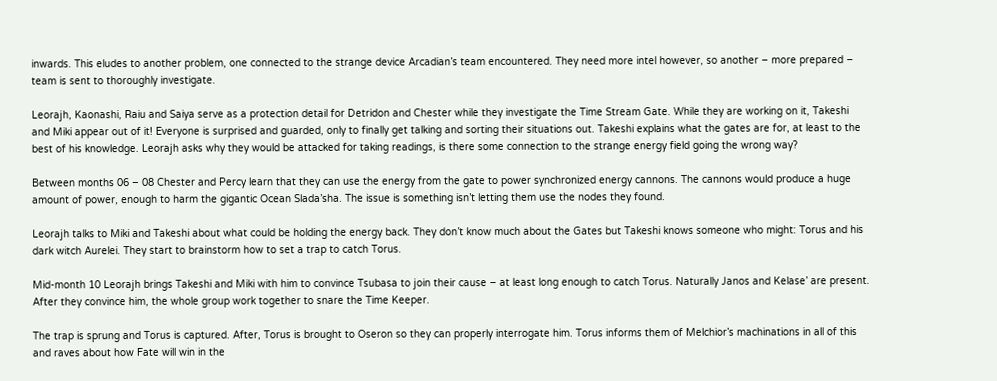inwards. This eludes to another problem, one connected to the strange device Arcadian’s team encountered. They need more intel however, so another – more prepared – team is sent to thoroughly investigate.

Leorajh, Kaonashi, Raiu and Saiya serve as a protection detail for Detridon and Chester while they investigate the Time Stream Gate. While they are working on it, Takeshi and Miki appear out of it! Everyone is surprised and guarded, only to finally get talking and sorting their situations out. Takeshi explains what the gates are for, at least to the best of his knowledge. Leorajh asks why they would be attacked for taking readings, is there some connection to the strange energy field going the wrong way?

Between months 06 – 08 Chester and Percy learn that they can use the energy from the gate to power synchronized energy cannons. The cannons would produce a huge amount of power, enough to harm the gigantic Ocean Slada’sha. The issue is something isn’t letting them use the nodes they found.

Leorajh talks to Miki and Takeshi about what could be holding the energy back. They don’t know much about the Gates but Takeshi knows someone who might: Torus and his dark witch Aurelei. They start to brainstorm how to set a trap to catch Torus.

Mid-month 10 Leorajh brings Takeshi and Miki with him to convince Tsubasa to join their cause – at least long enough to catch Torus. Naturally Janos and Kelase’ are present. After they convince him, the whole group work together to snare the Time Keeper.

The trap is sprung and Torus is captured. After, Torus is brought to Oseron so they can properly interrogate him. Torus informs them of Melchior’s machinations in all of this and raves about how Fate will win in the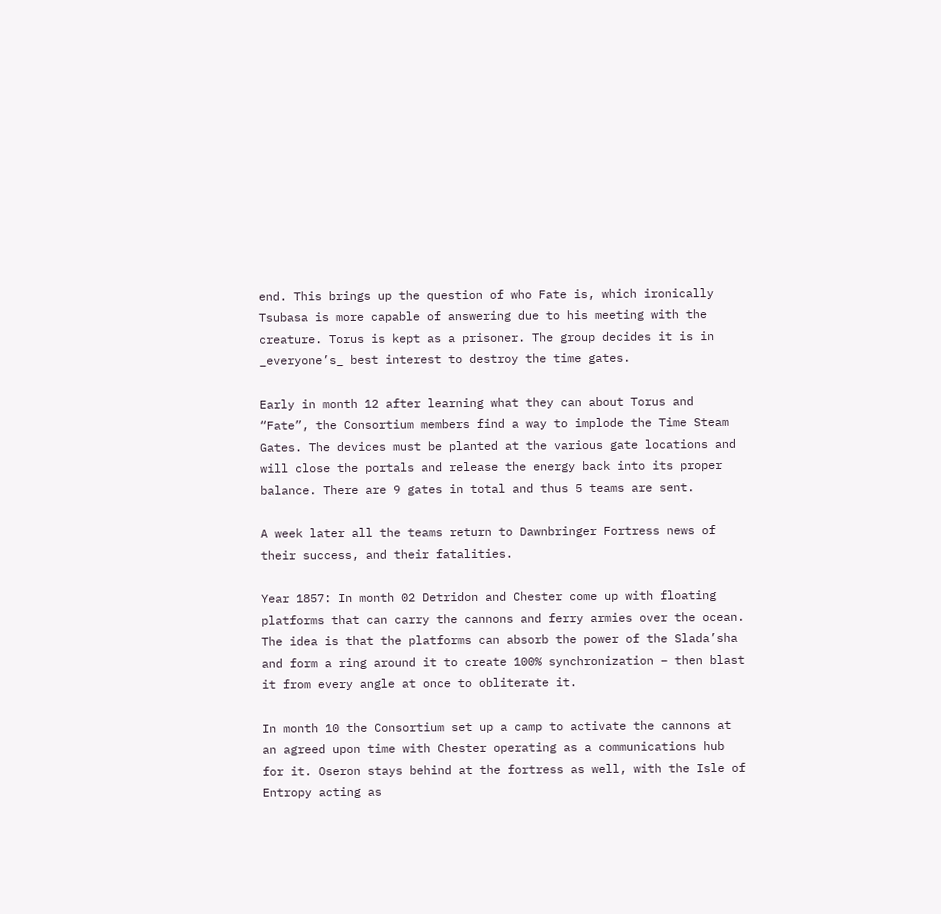end. This brings up the question of who Fate is, which ironically Tsubasa is more capable of answering due to his meeting with the creature. Torus is kept as a prisoner. The group decides it is in _everyone’s_ best interest to destroy the time gates.

Early in month 12 after learning what they can about Torus and “Fate”, the Consortium members find a way to implode the Time Steam Gates. The devices must be planted at the various gate locations and will close the portals and release the energy back into its proper balance. There are 9 gates in total and thus 5 teams are sent.

A week later all the teams return to Dawnbringer Fortress news of their success, and their fatalities.

Year 1857: In month 02 Detridon and Chester come up with floating platforms that can carry the cannons and ferry armies over the ocean. The idea is that the platforms can absorb the power of the Slada’sha and form a ring around it to create 100% synchronization – then blast it from every angle at once to obliterate it.

In month 10 the Consortium set up a camp to activate the cannons at an agreed upon time with Chester operating as a communications hub for it. Oseron stays behind at the fortress as well, with the Isle of Entropy acting as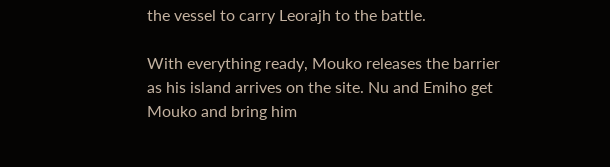the vessel to carry Leorajh to the battle.

With everything ready, Mouko releases the barrier as his island arrives on the site. Nu and Emiho get Mouko and bring him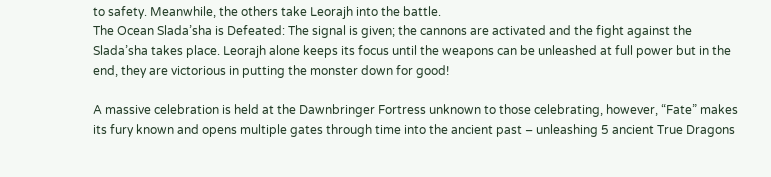to safety. Meanwhile, the others take Leorajh into the battle.
The Ocean Slada’sha is Defeated: The signal is given; the cannons are activated and the fight against the Slada’sha takes place. Leorajh alone keeps its focus until the weapons can be unleashed at full power but in the end, they are victorious in putting the monster down for good!

A massive celebration is held at the Dawnbringer Fortress unknown to those celebrating, however, “Fate” makes its fury known and opens multiple gates through time into the ancient past – unleashing 5 ancient True Dragons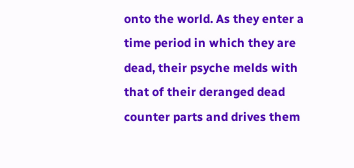onto the world. As they enter a time period in which they are dead, their psyche melds with that of their deranged dead counter parts and drives them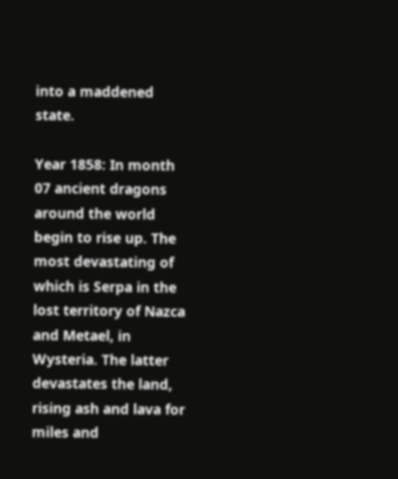into a maddened state.

Year 1858: In month 07 ancient dragons around the world begin to rise up. The most devastating of which is Serpa in the lost territory of Nazca and Metael, in Wysteria. The latter devastates the land, rising ash and lava for miles and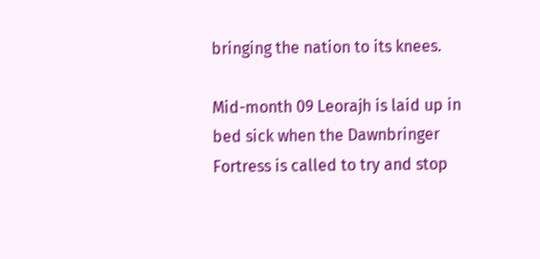bringing the nation to its knees.

Mid-month 09 Leorajh is laid up in bed sick when the Dawnbringer Fortress is called to try and stop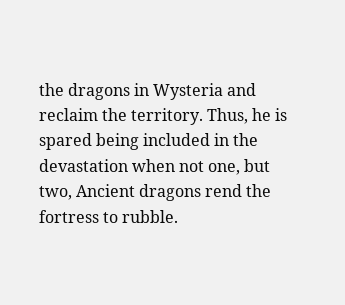the dragons in Wysteria and reclaim the territory. Thus, he is spared being included in the devastation when not one, but two, Ancient dragons rend the fortress to rubble.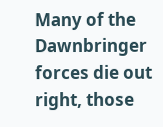Many of the Dawnbringer forces die out right, those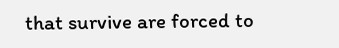that survive are forced to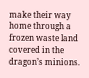make their way home through a frozen waste land covered in the dragon’s minions.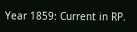Year 1859: Current in RP.